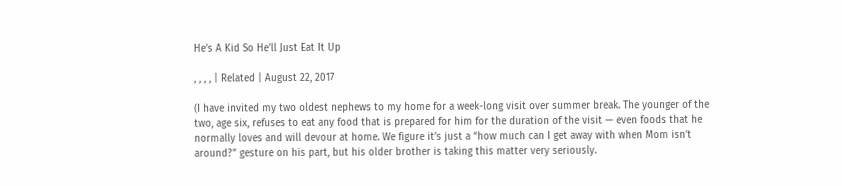He’s A Kid So He’ll Just Eat It Up

, , , , | Related | August 22, 2017

(I have invited my two oldest nephews to my home for a week-long visit over summer break. The younger of the two, age six, refuses to eat any food that is prepared for him for the duration of the visit — even foods that he normally loves and will devour at home. We figure it’s just a “how much can I get away with when Mom isn’t around?” gesture on his part, but his older brother is taking this matter very seriously.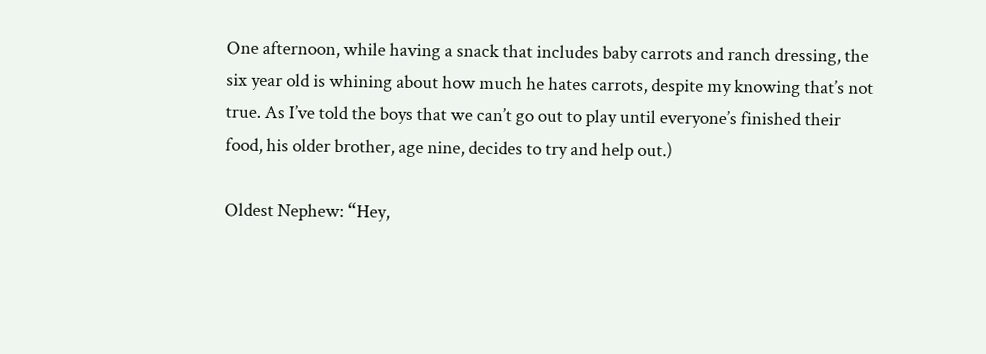One afternoon, while having a snack that includes baby carrots and ranch dressing, the six year old is whining about how much he hates carrots, despite my knowing that’s not true. As I’ve told the boys that we can’t go out to play until everyone’s finished their food, his older brother, age nine, decides to try and help out.)

Oldest Nephew: “Hey,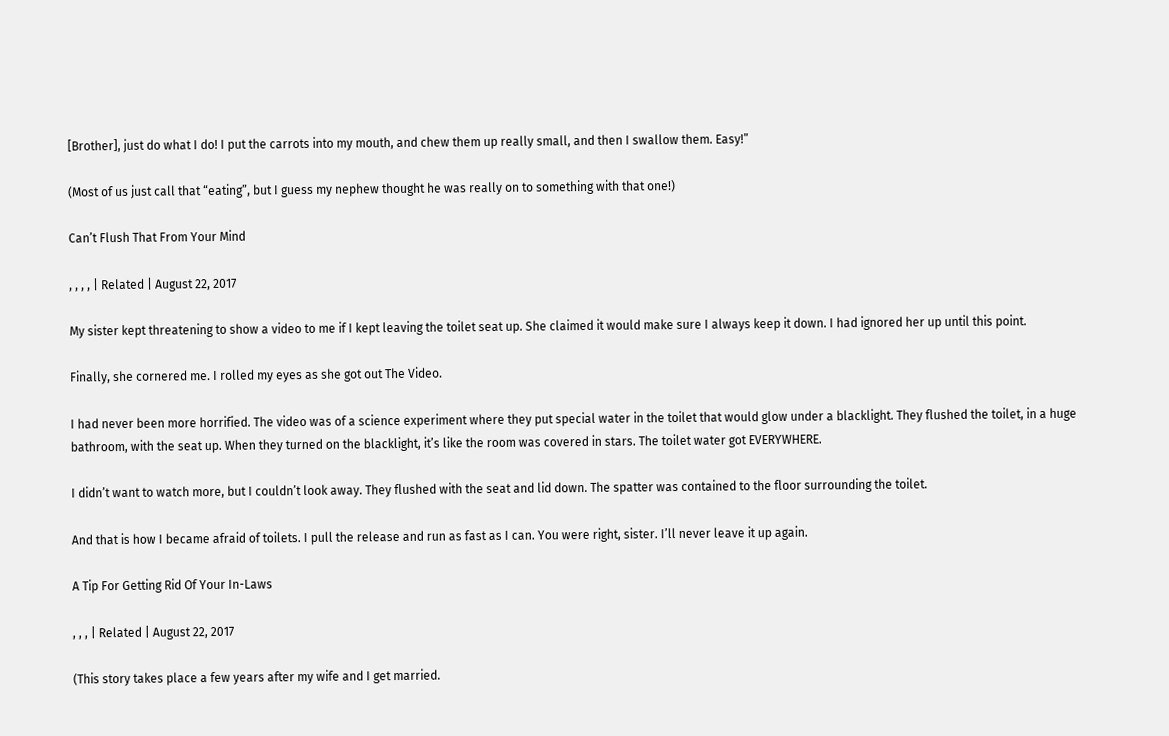[Brother], just do what I do! I put the carrots into my mouth, and chew them up really small, and then I swallow them. Easy!”

(Most of us just call that “eating”, but I guess my nephew thought he was really on to something with that one!)

Can’t Flush That From Your Mind

, , , , | Related | August 22, 2017

My sister kept threatening to show a video to me if I kept leaving the toilet seat up. She claimed it would make sure I always keep it down. I had ignored her up until this point.

Finally, she cornered me. I rolled my eyes as she got out The Video.

I had never been more horrified. The video was of a science experiment where they put special water in the toilet that would glow under a blacklight. They flushed the toilet, in a huge bathroom, with the seat up. When they turned on the blacklight, it’s like the room was covered in stars. The toilet water got EVERYWHERE.

I didn’t want to watch more, but I couldn’t look away. They flushed with the seat and lid down. The spatter was contained to the floor surrounding the toilet.

And that is how I became afraid of toilets. I pull the release and run as fast as I can. You were right, sister. I’ll never leave it up again.

A Tip For Getting Rid Of Your In-Laws

, , , | Related | August 22, 2017

(This story takes place a few years after my wife and I get married.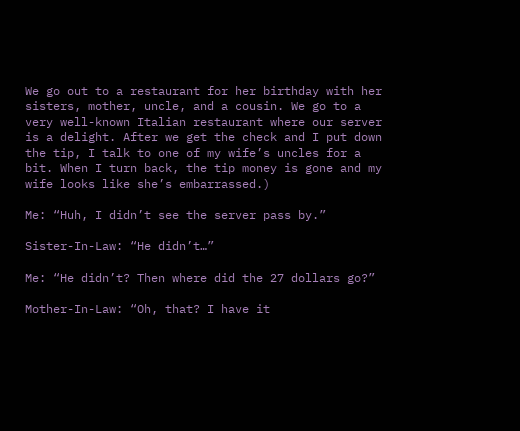We go out to a restaurant for her birthday with her sisters, mother, uncle, and a cousin. We go to a very well-known Italian restaurant where our server is a delight. After we get the check and I put down the tip, I talk to one of my wife’s uncles for a bit. When I turn back, the tip money is gone and my wife looks like she’s embarrassed.)

Me: “Huh, I didn’t see the server pass by.”

Sister-In-Law: “He didn’t…”

Me: “He didn’t? Then where did the 27 dollars go?”

Mother-In-Law: “Oh, that? I have it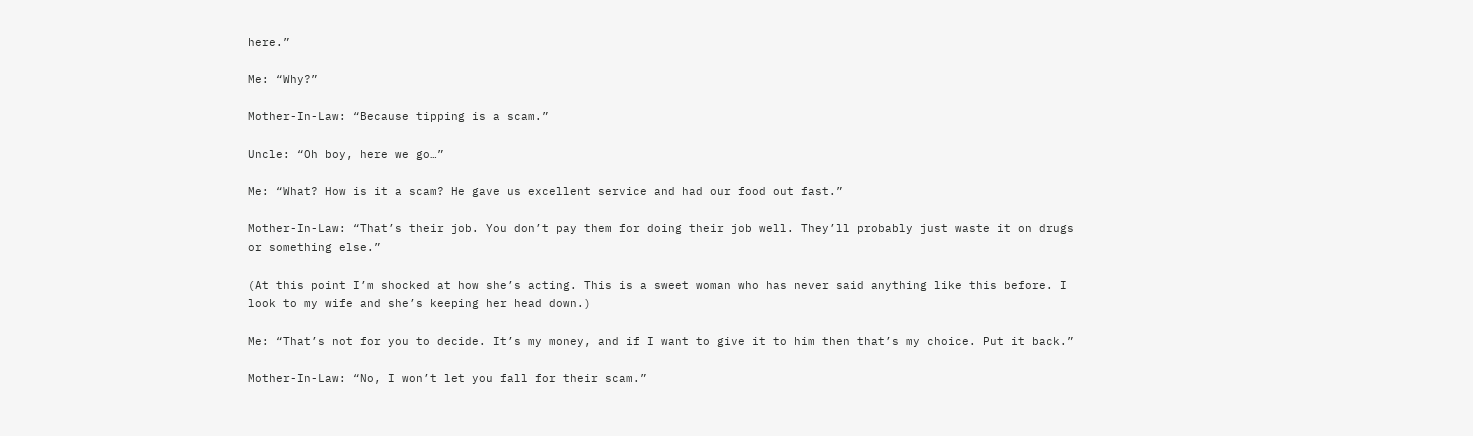here.”

Me: “Why?”

Mother-In-Law: “Because tipping is a scam.”

Uncle: “Oh boy, here we go…”

Me: “What? How is it a scam? He gave us excellent service and had our food out fast.”

Mother-In-Law: “That’s their job. You don’t pay them for doing their job well. They’ll probably just waste it on drugs or something else.”

(At this point I’m shocked at how she’s acting. This is a sweet woman who has never said anything like this before. I look to my wife and she’s keeping her head down.)

Me: “That’s not for you to decide. It’s my money, and if I want to give it to him then that’s my choice. Put it back.”

Mother-In-Law: “No, I won’t let you fall for their scam.”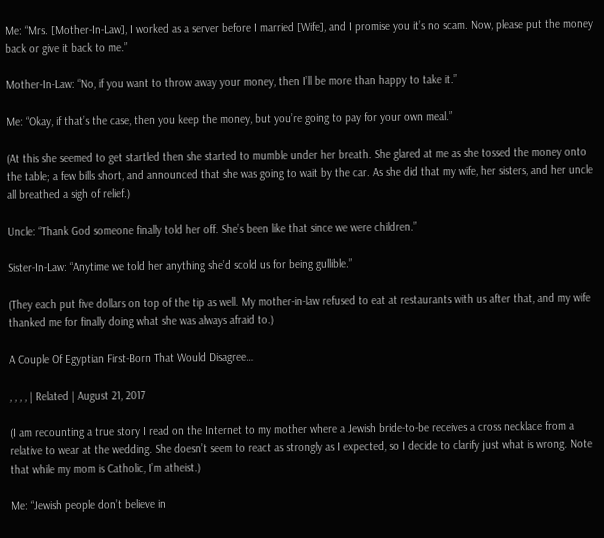Me: “Mrs. [Mother-In-Law], I worked as a server before I married [Wife], and I promise you it’s no scam. Now, please put the money back or give it back to me.”

Mother-In-Law: “No, if you want to throw away your money, then I’ll be more than happy to take it.”

Me: “Okay, if that’s the case, then you keep the money, but you’re going to pay for your own meal.”

(At this she seemed to get startled then she started to mumble under her breath. She glared at me as she tossed the money onto the table; a few bills short, and announced that she was going to wait by the car. As she did that my wife, her sisters, and her uncle all breathed a sigh of relief.)

Uncle: “Thank God someone finally told her off. She’s been like that since we were children.”

Sister-In-Law: “Anytime we told her anything she’d scold us for being gullible.”

(They each put five dollars on top of the tip as well. My mother-in-law refused to eat at restaurants with us after that, and my wife thanked me for finally doing what she was always afraid to.)

A Couple Of Egyptian First-Born That Would Disagree…

, , , , | Related | August 21, 2017

(I am recounting a true story I read on the Internet to my mother where a Jewish bride-to-be receives a cross necklace from a relative to wear at the wedding. She doesn’t seem to react as strongly as I expected, so I decide to clarify just what is wrong. Note that while my mom is Catholic, I’m atheist.)

Me: “Jewish people don’t believe in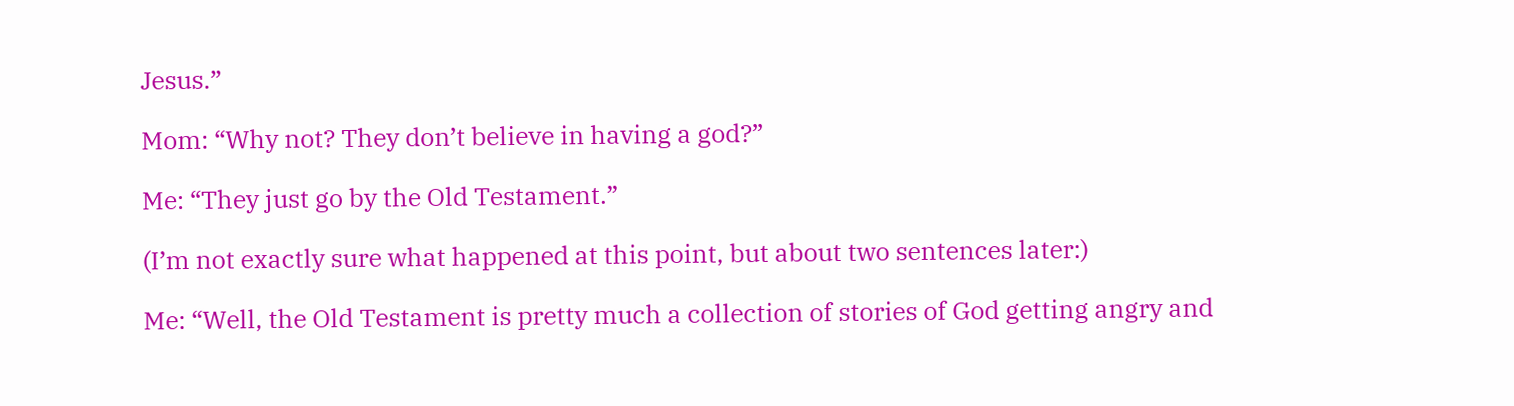Jesus.”

Mom: “Why not? They don’t believe in having a god?”

Me: “They just go by the Old Testament.”

(I’m not exactly sure what happened at this point, but about two sentences later:)

Me: “Well, the Old Testament is pretty much a collection of stories of God getting angry and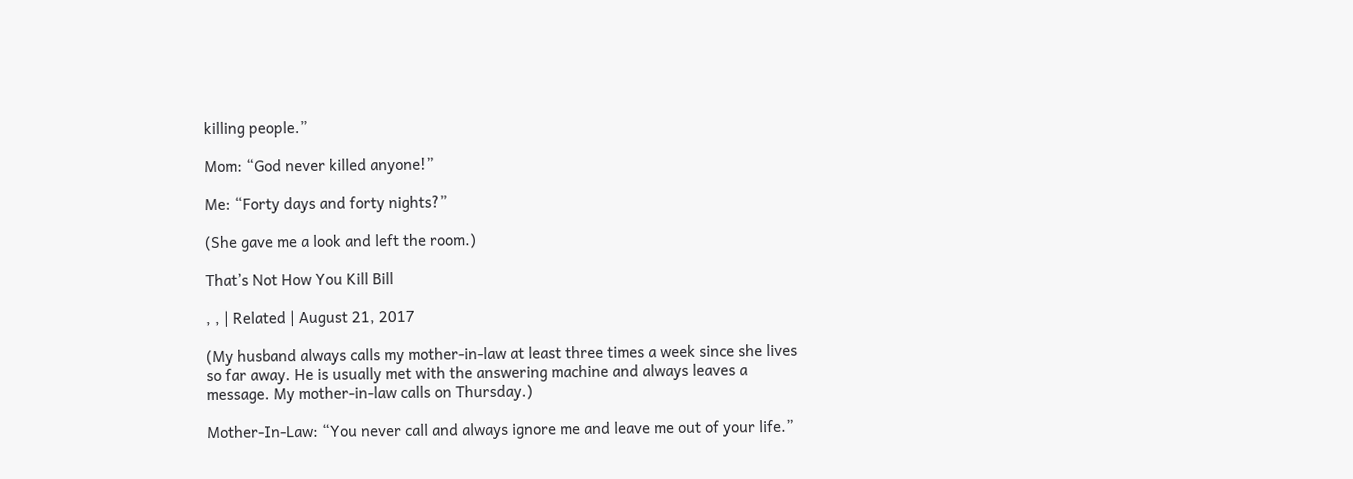killing people.”

Mom: “God never killed anyone!”

Me: “Forty days and forty nights?”

(She gave me a look and left the room.)

That’s Not How You Kill Bill

, , | Related | August 21, 2017

(My husband always calls my mother-in-law at least three times a week since she lives so far away. He is usually met with the answering machine and always leaves a message. My mother-in-law calls on Thursday.)

Mother-In-Law: “You never call and always ignore me and leave me out of your life.”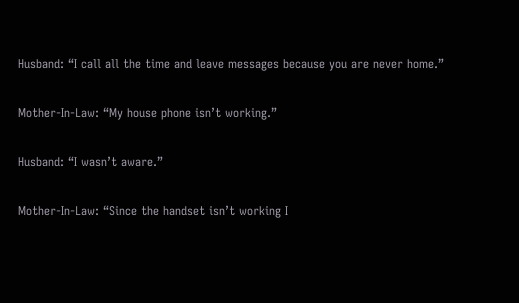Husband: “I call all the time and leave messages because you are never home.”

Mother-In-Law: “My house phone isn’t working.”

Husband: “I wasn’t aware.”

Mother-In-Law: “Since the handset isn’t working I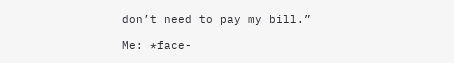don’t need to pay my bill.”

Me: *face-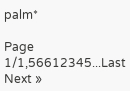palm*

Page 1/1,56612345...Last
Next »